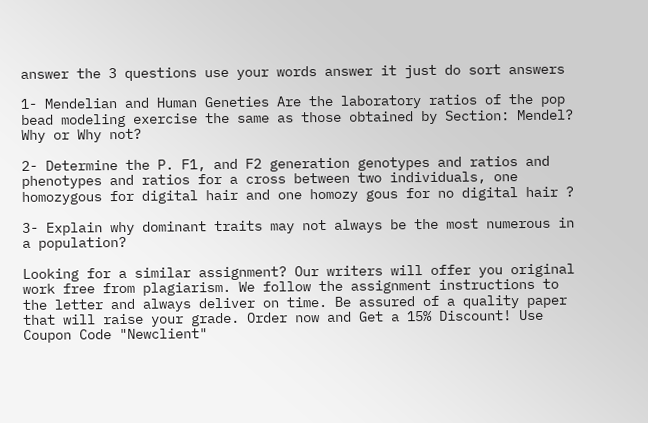answer the 3 questions use your words answer it just do sort answers

1- Mendelian and Human Geneties Are the laboratory ratios of the pop bead modeling exercise the same as those obtained by Section: Mendel? Why or Why not?

2- Determine the P. F1, and F2 generation genotypes and ratios and phenotypes and ratios for a cross between two individuals, one homozygous for digital hair and one homozy gous for no digital hair ?

3- Explain why dominant traits may not always be the most numerous in a population?

Looking for a similar assignment? Our writers will offer you original work free from plagiarism. We follow the assignment instructions to the letter and always deliver on time. Be assured of a quality paper that will raise your grade. Order now and Get a 15% Discount! Use Coupon Code "Newclient"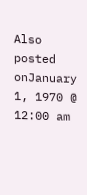Also posted onJanuary 1, 1970 @ 12:00 am